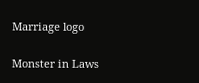Marriage logo

Monster in Laws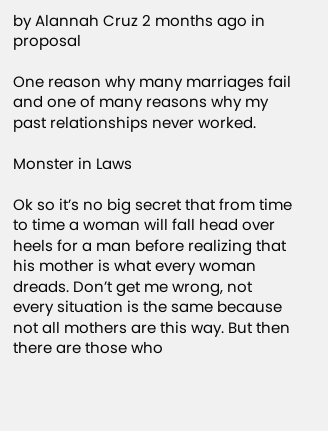by Alannah Cruz 2 months ago in proposal

One reason why many marriages fail and one of many reasons why my past relationships never worked.

Monster in Laws

Ok so it’s no big secret that from time to time a woman will fall head over heels for a man before realizing that his mother is what every woman dreads. Don’t get me wrong, not every situation is the same because not all mothers are this way. But then there are those who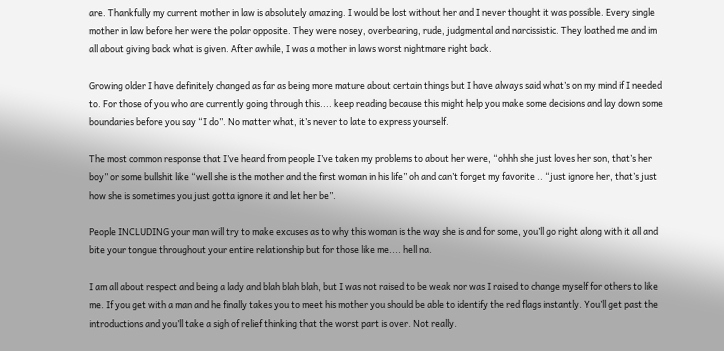are. Thankfully my current mother in law is absolutely amazing. I would be lost without her and I never thought it was possible. Every single mother in law before her were the polar opposite. They were nosey, overbearing, rude, judgmental and narcissistic. They loathed me and im all about giving back what is given. After awhile, I was a mother in laws worst nightmare right back.

Growing older I have definitely changed as far as being more mature about certain things but I have always said what’s on my mind if I needed to. For those of you who are currently going through this.... keep reading because this might help you make some decisions and lay down some boundaries before you say “I do”. No matter what, it’s never to late to express yourself.

The most common response that I’ve heard from people I’ve taken my problems to about her were, “ohhh she just loves her son, that’s her boy” or some bullshit like “well she is the mother and the first woman in his life” oh and can’t forget my favorite .. “just ignore her, that’s just how she is sometimes you just gotta ignore it and let her be”.

People INCLUDING your man will try to make excuses as to why this woman is the way she is and for some, you’ll go right along with it all and bite your tongue throughout your entire relationship but for those like me.... hell na.

I am all about respect and being a lady and blah blah blah, but I was not raised to be weak nor was I raised to change myself for others to like me. If you get with a man and he finally takes you to meet his mother you should be able to identify the red flags instantly. You’ll get past the introductions and you’ll take a sigh of relief thinking that the worst part is over. Not really.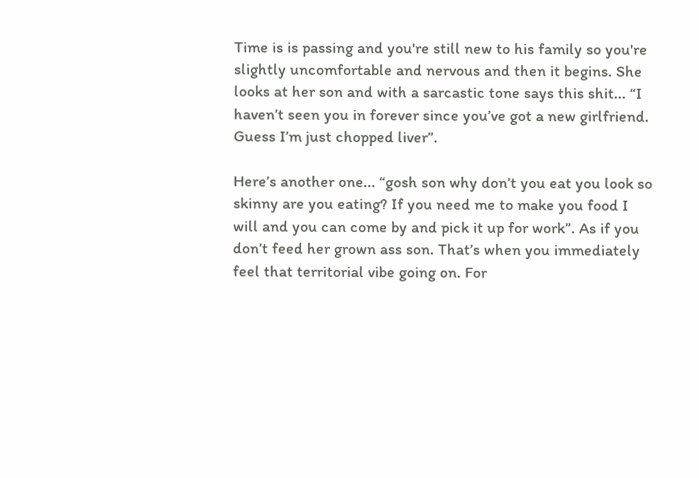Time is is passing and you're still new to his family so you're slightly uncomfortable and nervous and then it begins. She looks at her son and with a sarcastic tone says this shit... “I haven’t seen you in forever since you’ve got a new girlfriend. Guess I’m just chopped liver”.

Here’s another one... “gosh son why don’t you eat you look so skinny are you eating? If you need me to make you food I will and you can come by and pick it up for work”. As if you don’t feed her grown ass son. That’s when you immediately feel that territorial vibe going on. For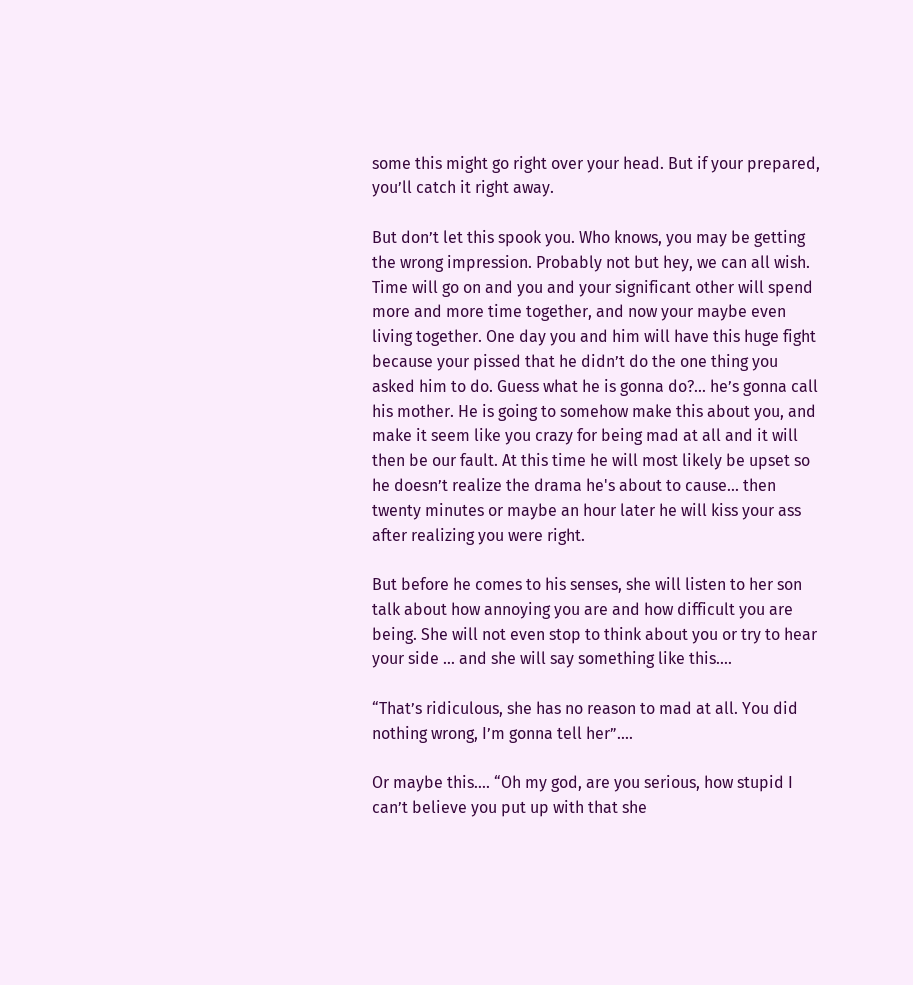some this might go right over your head. But if your prepared, you’ll catch it right away.

But don’t let this spook you. Who knows, you may be getting the wrong impression. Probably not but hey, we can all wish. Time will go on and you and your significant other will spend more and more time together, and now your maybe even living together. One day you and him will have this huge fight because your pissed that he didn’t do the one thing you asked him to do. Guess what he is gonna do?... he’s gonna call his mother. He is going to somehow make this about you, and make it seem like you crazy for being mad at all and it will then be our fault. At this time he will most likely be upset so he doesn’t realize the drama he's about to cause... then twenty minutes or maybe an hour later he will kiss your ass after realizing you were right.

But before he comes to his senses, she will listen to her son talk about how annoying you are and how difficult you are being. She will not even stop to think about you or try to hear your side ... and she will say something like this....

“That’s ridiculous, she has no reason to mad at all. You did nothing wrong, I’m gonna tell her”....

Or maybe this.... “Oh my god, are you serious, how stupid I can’t believe you put up with that she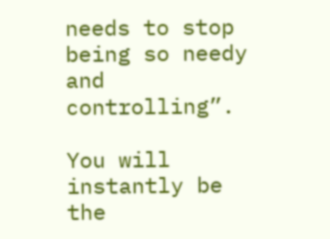needs to stop being so needy and controlling”.

You will instantly be the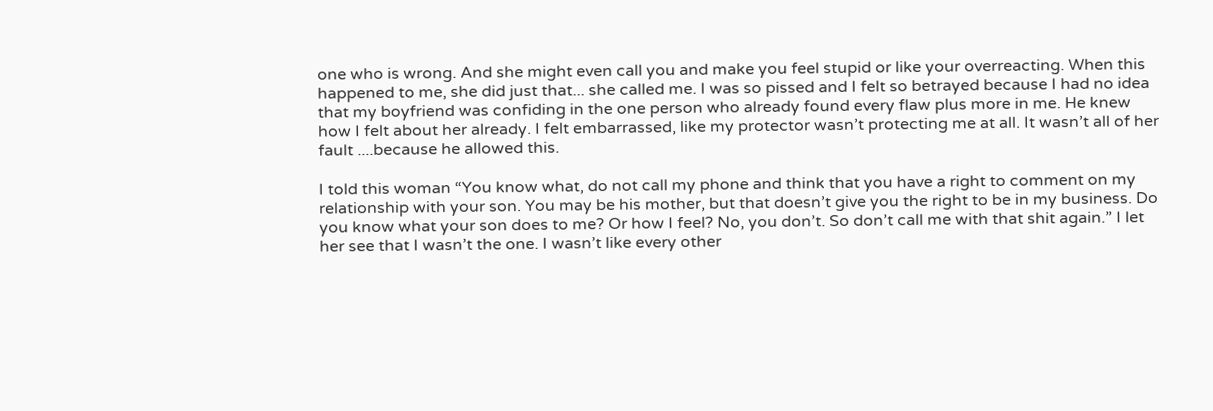one who is wrong. And she might even call you and make you feel stupid or like your overreacting. When this happened to me, she did just that... she called me. I was so pissed and I felt so betrayed because I had no idea that my boyfriend was confiding in the one person who already found every flaw plus more in me. He knew how I felt about her already. I felt embarrassed, like my protector wasn’t protecting me at all. It wasn’t all of her fault ....because he allowed this.

I told this woman “You know what, do not call my phone and think that you have a right to comment on my relationship with your son. You may be his mother, but that doesn’t give you the right to be in my business. Do you know what your son does to me? Or how I feel? No, you don’t. So don’t call me with that shit again.” I let her see that I wasn’t the one. I wasn’t like every other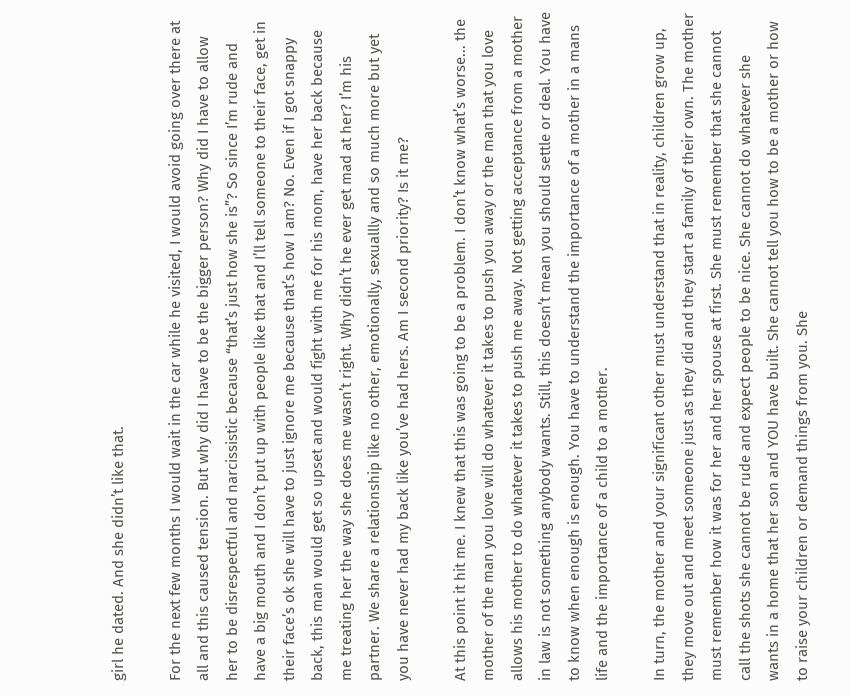girl he dated. And she didn’t like that.

For the next few months I would wait in the car while he visited, I would avoid going over there at all and this caused tension. But why did I have to be the bigger person? Why did I have to allow her to be disrespectful and narcissistic because “that’s just how she is”? So since I’m rude and have a big mouth and I don’t put up with people like that and I’ll tell someone to their face, get in their face’s ok she will have to just ignore me because that’s how I am? No. Even if I got snappy back, this man would get so upset and would fight with me for his mom, have her back because me treating her the way she does me wasn’t right. Why didn’t he ever get mad at her? I’m his partner. We share a relationship like no other, emotionally, sexuallly and so much more but yet you have never had my back like you’ve had hers. Am I second priority? Is it me?

At this point it hit me. I knew that this was going to be a problem. I don’t know what’s worse... the mother of the man you love will do whatever it takes to push you away or the man that you love allows his mother to do whatever it takes to push me away. Not getting acceptance from a mother in law is not something anybody wants. Still, this doesn’t mean you should settle or deal. You have to know when enough is enough. You have to understand the importance of a mother in a mans life and the importance of a child to a mother.

In turn, the mother and your significant other must understand that in reality, children grow up, they move out and meet someone just as they did and they start a family of their own. The mother must remember how it was for her and her spouse at first. She must remember that she cannot call the shots she cannot be rude and expect people to be nice. She cannot do whatever she wants in a home that her son and YOU have built. She cannot tell you how to be a mother or how to raise your children or demand things from you. She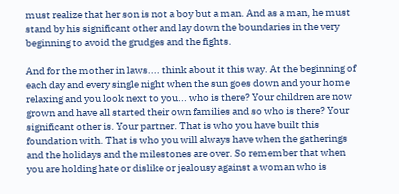must realize that her son is not a boy but a man. And as a man, he must stand by his significant other and lay down the boundaries in the very beginning to avoid the grudges and the fights.

And for the mother in laws.... think about it this way. At the beginning of each day and every single night when the sun goes down and your home relaxing and you look next to you... who is there? Your children are now grown and have all started their own families and so who is there? Your significant other is. Your partner. That is who you have built this foundation with. That is who you will always have when the gatherings and the holidays and the milestones are over. So remember that when you are holding hate or dislike or jealousy against a woman who is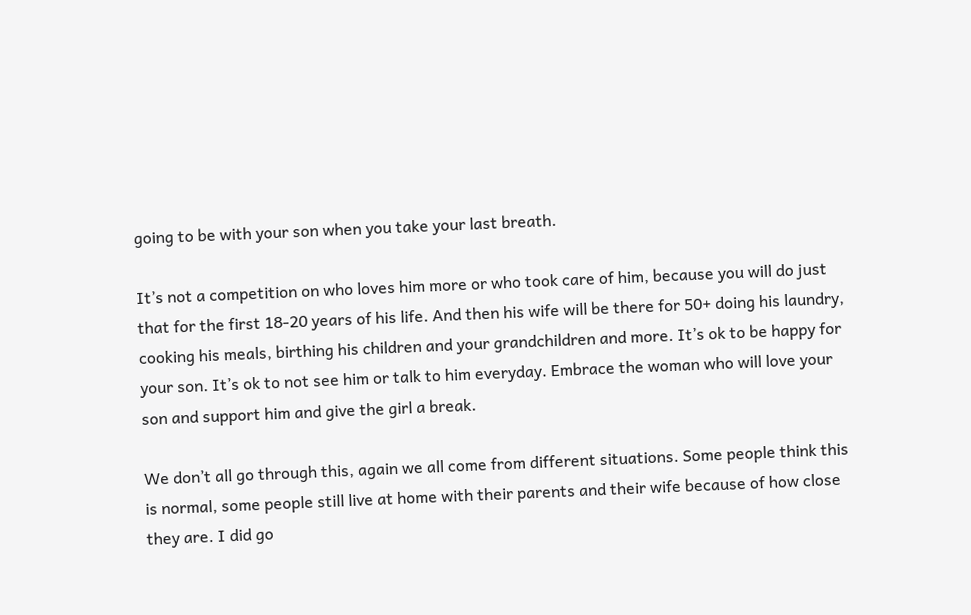going to be with your son when you take your last breath.

It’s not a competition on who loves him more or who took care of him, because you will do just that for the first 18-20 years of his life. And then his wife will be there for 50+ doing his laundry, cooking his meals, birthing his children and your grandchildren and more. It’s ok to be happy for your son. It’s ok to not see him or talk to him everyday. Embrace the woman who will love your son and support him and give the girl a break.

We don’t all go through this, again we all come from different situations. Some people think this is normal, some people still live at home with their parents and their wife because of how close they are. I did go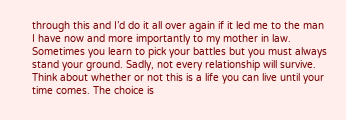through this and I’d do it all over again if it led me to the man I have now and more importantly to my mother in law. Sometimes you learn to pick your battles but you must always stand your ground. Sadly, not every relationship will survive. Think about whether or not this is a life you can live until your time comes. The choice is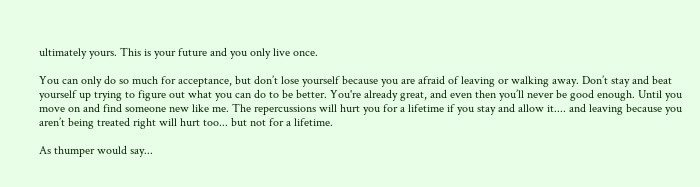ultimately yours. This is your future and you only live once.

You can only do so much for acceptance, but don’t lose yourself because you are afraid of leaving or walking away. Don’t stay and beat yourself up trying to figure out what you can do to be better. You're already great, and even then you’ll never be good enough. Until you move on and find someone new like me. The repercussions will hurt you for a lifetime if you stay and allow it.... and leaving because you aren’t being treated right will hurt too... but not for a lifetime.

As thumper would say...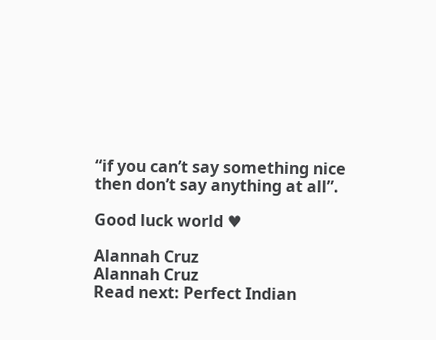“if you can’t say something nice then don’t say anything at all”.

Good luck world ♥

Alannah Cruz
Alannah Cruz
Read next: Perfect Indian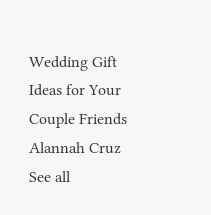Wedding Gift Ideas for Your Couple Friends
Alannah Cruz
See all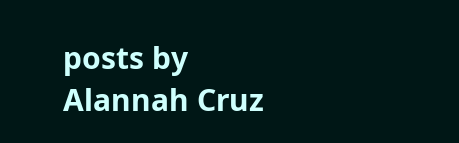posts by Alannah Cruz